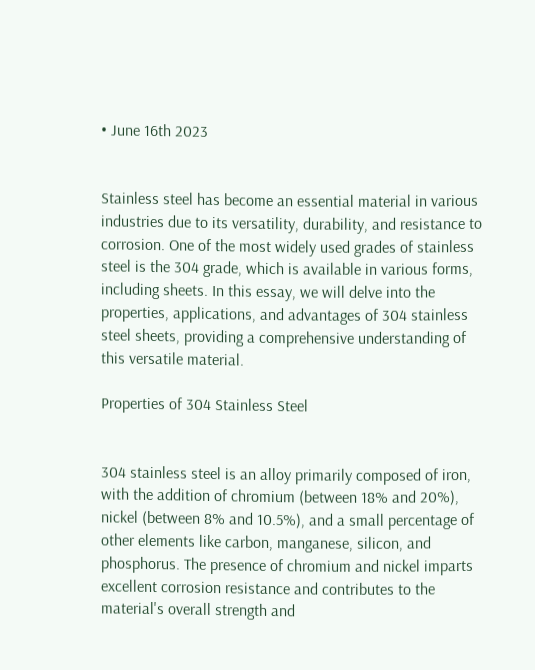• June 16th 2023


Stainless steel has become an essential material in various industries due to its versatility, durability, and resistance to corrosion. One of the most widely used grades of stainless steel is the 304 grade, which is available in various forms, including sheets. In this essay, we will delve into the properties, applications, and advantages of 304 stainless steel sheets, providing a comprehensive understanding of this versatile material.

Properties of 304 Stainless Steel


304 stainless steel is an alloy primarily composed of iron, with the addition of chromium (between 18% and 20%), nickel (between 8% and 10.5%), and a small percentage of other elements like carbon, manganese, silicon, and phosphorus. The presence of chromium and nickel imparts excellent corrosion resistance and contributes to the material's overall strength and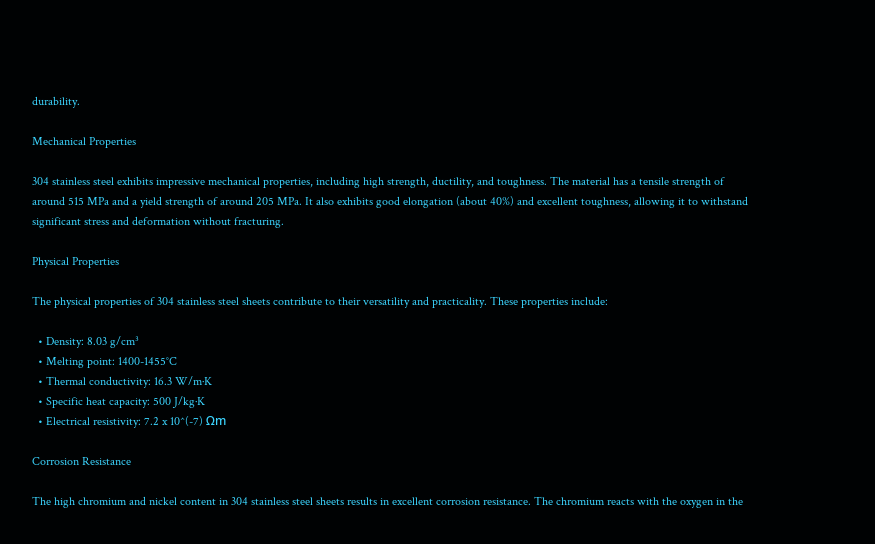durability.

Mechanical Properties

304 stainless steel exhibits impressive mechanical properties, including high strength, ductility, and toughness. The material has a tensile strength of around 515 MPa and a yield strength of around 205 MPa. It also exhibits good elongation (about 40%) and excellent toughness, allowing it to withstand significant stress and deformation without fracturing.

Physical Properties

The physical properties of 304 stainless steel sheets contribute to their versatility and practicality. These properties include:

  • Density: 8.03 g/cm³
  • Melting point: 1400-1455°C
  • Thermal conductivity: 16.3 W/m·K
  • Specific heat capacity: 500 J/kg·K
  • Electrical resistivity: 7.2 x 10^(-7) Ωm

Corrosion Resistance

The high chromium and nickel content in 304 stainless steel sheets results in excellent corrosion resistance. The chromium reacts with the oxygen in the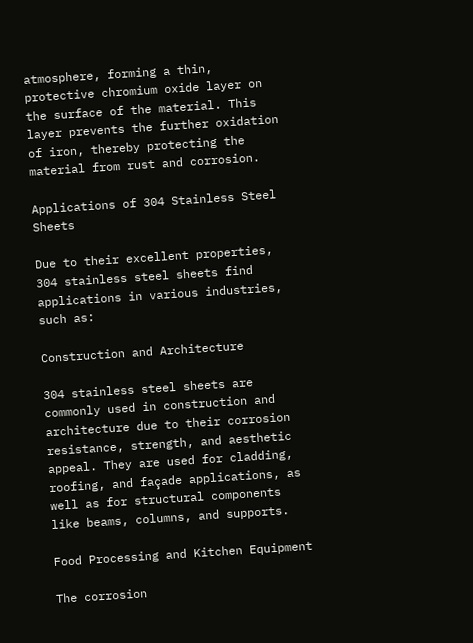atmosphere, forming a thin, protective chromium oxide layer on the surface of the material. This layer prevents the further oxidation of iron, thereby protecting the material from rust and corrosion.

Applications of 304 Stainless Steel Sheets

Due to their excellent properties, 304 stainless steel sheets find applications in various industries, such as:

Construction and Architecture

304 stainless steel sheets are commonly used in construction and architecture due to their corrosion resistance, strength, and aesthetic appeal. They are used for cladding, roofing, and façade applications, as well as for structural components like beams, columns, and supports.

Food Processing and Kitchen Equipment

The corrosion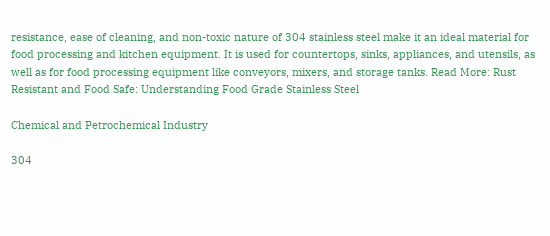resistance, ease of cleaning, and non-toxic nature of 304 stainless steel make it an ideal material for food processing and kitchen equipment. It is used for countertops, sinks, appliances, and utensils, as well as for food processing equipment like conveyors, mixers, and storage tanks. Read More: Rust Resistant and Food Safe: Understanding Food Grade Stainless Steel

Chemical and Petrochemical Industry

304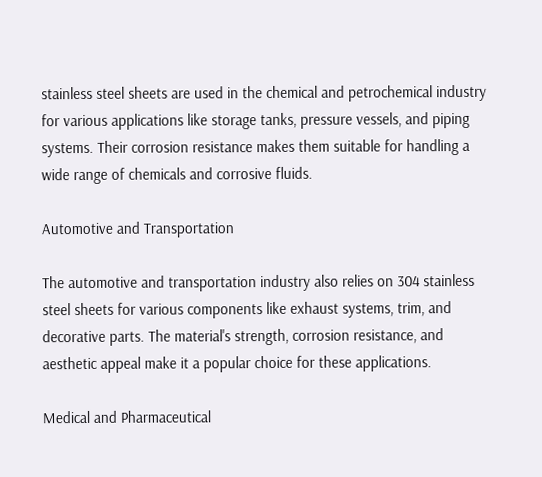stainless steel sheets are used in the chemical and petrochemical industry for various applications like storage tanks, pressure vessels, and piping systems. Their corrosion resistance makes them suitable for handling a wide range of chemicals and corrosive fluids.

Automotive and Transportation

The automotive and transportation industry also relies on 304 stainless steel sheets for various components like exhaust systems, trim, and decorative parts. The material's strength, corrosion resistance, and aesthetic appeal make it a popular choice for these applications.

Medical and Pharmaceutical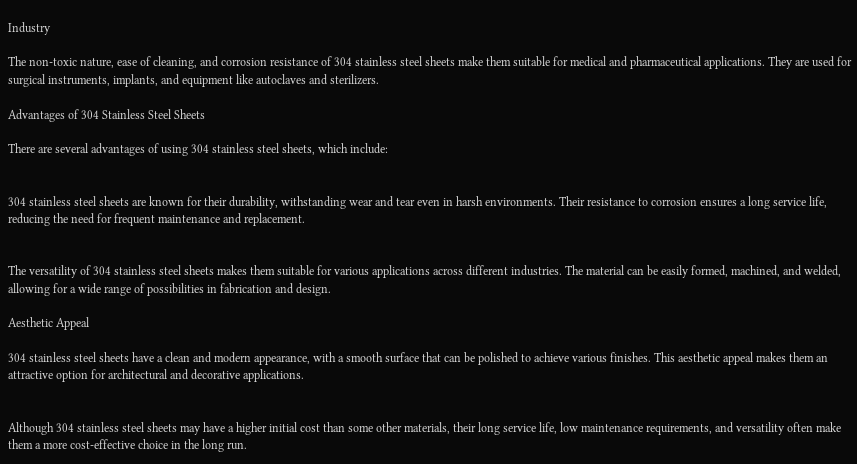Industry

The non-toxic nature, ease of cleaning, and corrosion resistance of 304 stainless steel sheets make them suitable for medical and pharmaceutical applications. They are used for surgical instruments, implants, and equipment like autoclaves and sterilizers.

Advantages of 304 Stainless Steel Sheets

There are several advantages of using 304 stainless steel sheets, which include:


304 stainless steel sheets are known for their durability, withstanding wear and tear even in harsh environments. Their resistance to corrosion ensures a long service life, reducing the need for frequent maintenance and replacement.


The versatility of 304 stainless steel sheets makes them suitable for various applications across different industries. The material can be easily formed, machined, and welded, allowing for a wide range of possibilities in fabrication and design.

Aesthetic Appeal

304 stainless steel sheets have a clean and modern appearance, with a smooth surface that can be polished to achieve various finishes. This aesthetic appeal makes them an attractive option for architectural and decorative applications.


Although 304 stainless steel sheets may have a higher initial cost than some other materials, their long service life, low maintenance requirements, and versatility often make them a more cost-effective choice in the long run.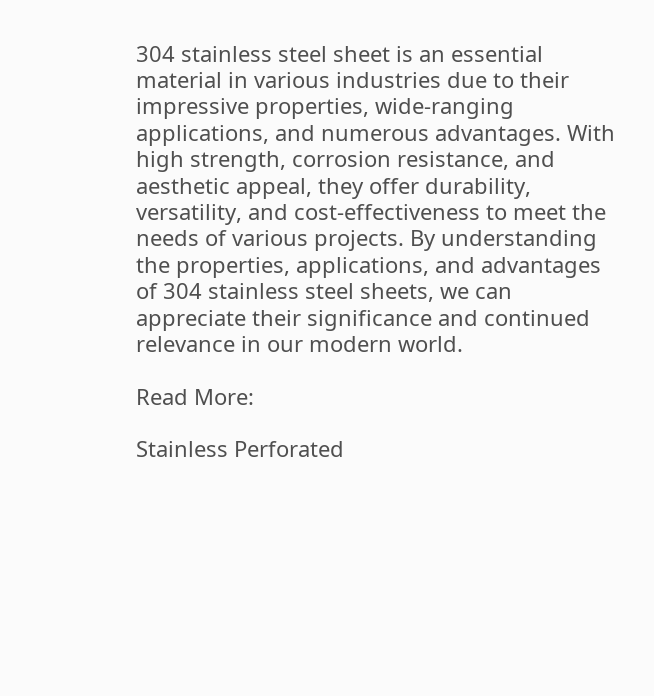304 stainless steel sheet is an essential material in various industries due to their impressive properties, wide-ranging applications, and numerous advantages. With high strength, corrosion resistance, and aesthetic appeal, they offer durability, versatility, and cost-effectiveness to meet the needs of various projects. By understanding the properties, applications, and advantages of 304 stainless steel sheets, we can appreciate their significance and continued relevance in our modern world.

Read More:

Stainless Perforated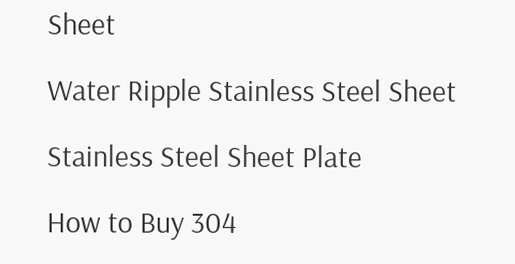Sheet

Water Ripple Stainless Steel Sheet

Stainless Steel Sheet Plate

How to Buy 304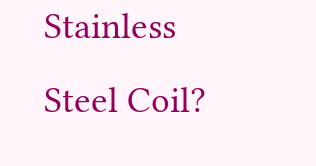Stainless Steel Coil?